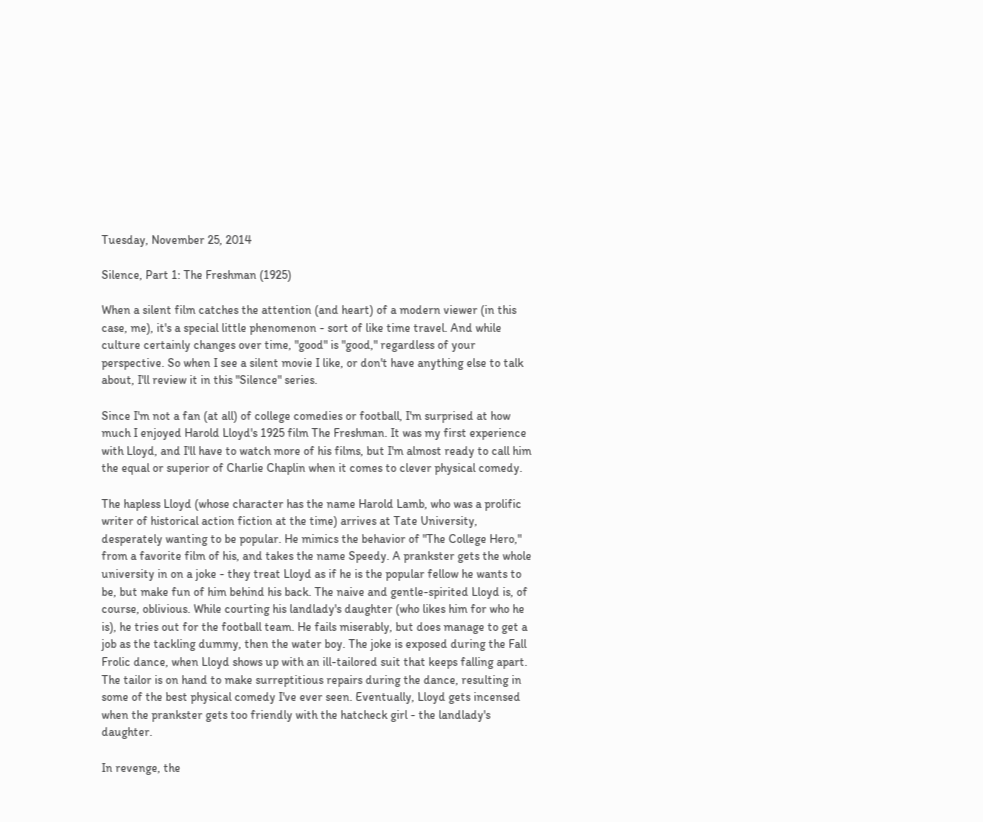Tuesday, November 25, 2014

Silence, Part 1: The Freshman (1925)

When a silent film catches the attention (and heart) of a modern viewer (in this case, me), it's a special little phenomenon - sort of like time travel. And while culture certainly changes over time, "good" is "good," regardless of your perspective. So when I see a silent movie I like, or don't have anything else to talk about, I'll review it in this "Silence" series.

Since I'm not a fan (at all) of college comedies or football, I'm surprised at how much I enjoyed Harold Lloyd's 1925 film The Freshman. It was my first experience with Lloyd, and I'll have to watch more of his films, but I'm almost ready to call him the equal or superior of Charlie Chaplin when it comes to clever physical comedy.

The hapless Lloyd (whose character has the name Harold Lamb, who was a prolific writer of historical action fiction at the time) arrives at Tate University, desperately wanting to be popular. He mimics the behavior of "The College Hero," from a favorite film of his, and takes the name Speedy. A prankster gets the whole university in on a joke - they treat Lloyd as if he is the popular fellow he wants to be, but make fun of him behind his back. The naive and gentle-spirited Lloyd is, of course, oblivious. While courting his landlady's daughter (who likes him for who he is), he tries out for the football team. He fails miserably, but does manage to get a job as the tackling dummy, then the water boy. The joke is exposed during the Fall Frolic dance, when Lloyd shows up with an ill-tailored suit that keeps falling apart. The tailor is on hand to make surreptitious repairs during the dance, resulting in some of the best physical comedy I've ever seen. Eventually, Lloyd gets incensed when the prankster gets too friendly with the hatcheck girl - the landlady's daughter.

In revenge, the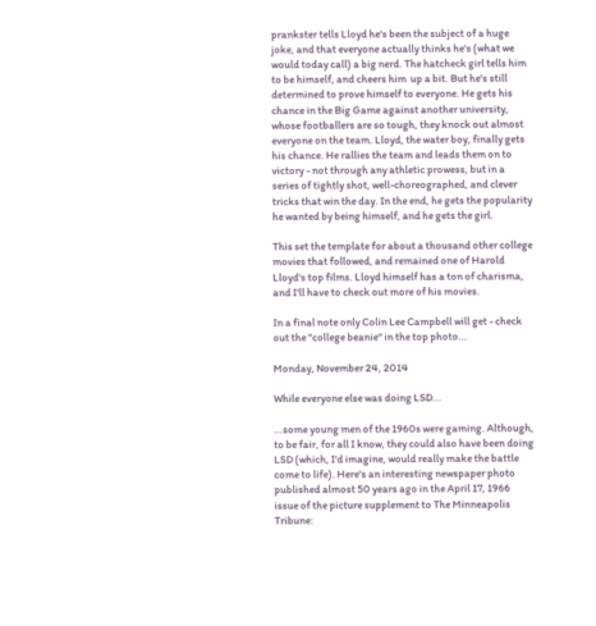prankster tells Lloyd he's been the subject of a huge joke, and that everyone actually thinks he's (what we would today call) a big nerd. The hatcheck girl tells him to be himself, and cheers him  up a bit. But he's still determined to prove himself to everyone. He gets his chance in the Big Game against another university, whose footballers are so tough, they knock out almost everyone on the team. Lloyd, the water boy, finally gets his chance. He rallies the team and leads them on to victory - not through any athletic prowess, but in a series of tightly shot, well-choreographed, and clever tricks that win the day. In the end, he gets the popularity he wanted by being himself, and he gets the girl.

This set the template for about a thousand other college movies that followed, and remained one of Harold Lloyd's top films. Lloyd himself has a ton of charisma, and I'll have to check out more of his movies.

In a final note only Colin Lee Campbell will get - check out the "college beanie" in the top photo...

Monday, November 24, 2014

While everyone else was doing LSD...

...some young men of the 1960s were gaming. Although, to be fair, for all I know, they could also have been doing LSD (which, I'd imagine, would really make the battle come to life). Here's an interesting newspaper photo published almost 50 years ago in the April 17, 1966 issue of the picture supplement to The Minneapolis Tribune: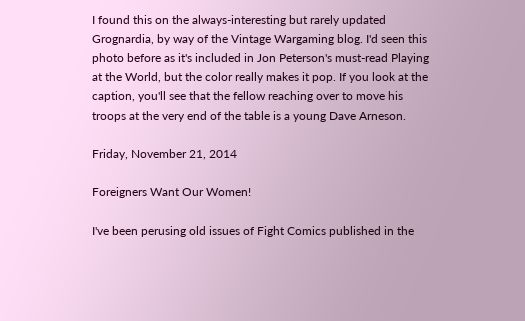I found this on the always-interesting but rarely updated Grognardia, by way of the Vintage Wargaming blog. I'd seen this photo before as it's included in Jon Peterson's must-read Playing at the World, but the color really makes it pop. If you look at the caption, you'll see that the fellow reaching over to move his troops at the very end of the table is a young Dave Arneson.

Friday, November 21, 2014

Foreigners Want Our Women!

I've been perusing old issues of Fight Comics published in the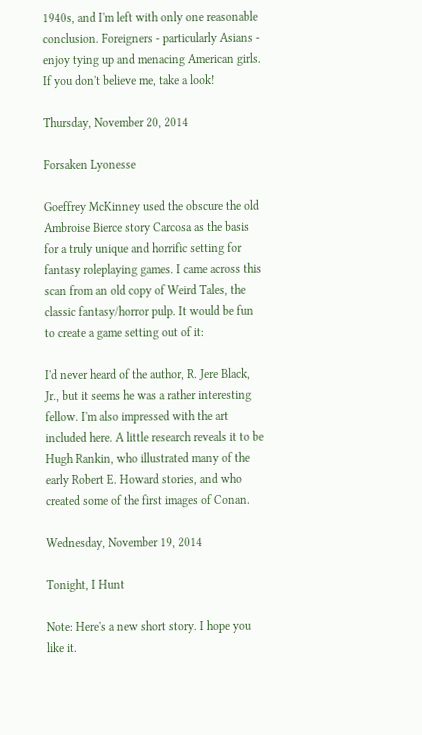1940s, and I'm left with only one reasonable conclusion. Foreigners - particularly Asians - enjoy tying up and menacing American girls. If you don't believe me, take a look!

Thursday, November 20, 2014

Forsaken Lyonesse

Goeffrey McKinney used the obscure the old Ambroise Bierce story Carcosa as the basis for a truly unique and horrific setting for fantasy roleplaying games. I came across this scan from an old copy of Weird Tales, the classic fantasy/horror pulp. It would be fun to create a game setting out of it:

I'd never heard of the author, R. Jere Black, Jr., but it seems he was a rather interesting fellow. I'm also impressed with the art included here. A little research reveals it to be Hugh Rankin, who illustrated many of the early Robert E. Howard stories, and who created some of the first images of Conan.

Wednesday, November 19, 2014

Tonight, I Hunt

Note: Here's a new short story. I hope you like it.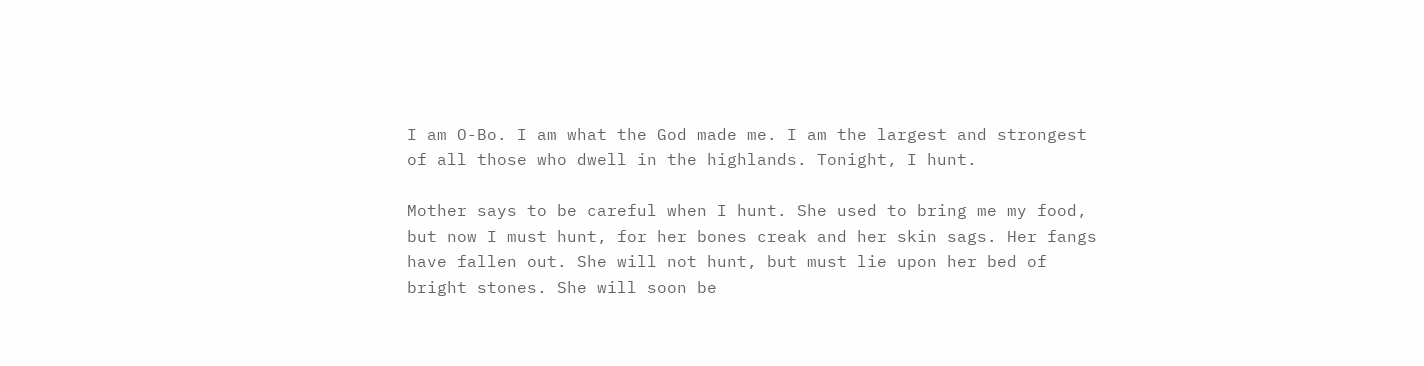I am O-Bo. I am what the God made me. I am the largest and strongest of all those who dwell in the highlands. Tonight, I hunt.

Mother says to be careful when I hunt. She used to bring me my food, but now I must hunt, for her bones creak and her skin sags. Her fangs have fallen out. She will not hunt, but must lie upon her bed of bright stones. She will soon be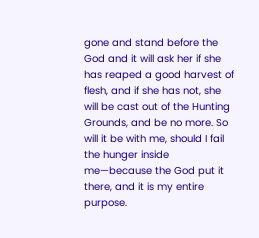gone and stand before the God and it will ask her if she has reaped a good harvest of flesh, and if she has not, she will be cast out of the Hunting Grounds, and be no more. So will it be with me, should I fail the hunger inside me—because the God put it there, and it is my entire purpose.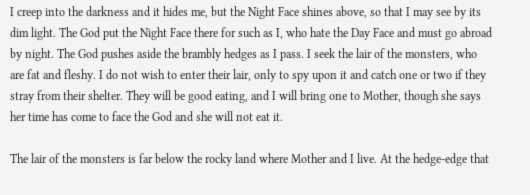I creep into the darkness and it hides me, but the Night Face shines above, so that I may see by its dim light. The God put the Night Face there for such as I, who hate the Day Face and must go abroad by night. The God pushes aside the brambly hedges as I pass. I seek the lair of the monsters, who are fat and fleshy. I do not wish to enter their lair, only to spy upon it and catch one or two if they stray from their shelter. They will be good eating, and I will bring one to Mother, though she says her time has come to face the God and she will not eat it.

The lair of the monsters is far below the rocky land where Mother and I live. At the hedge-edge that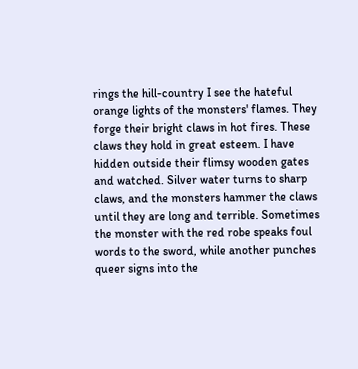rings the hill-country I see the hateful orange lights of the monsters' flames. They forge their bright claws in hot fires. These claws they hold in great esteem. I have hidden outside their flimsy wooden gates and watched. Silver water turns to sharp claws, and the monsters hammer the claws until they are long and terrible. Sometimes the monster with the red robe speaks foul words to the sword, while another punches queer signs into the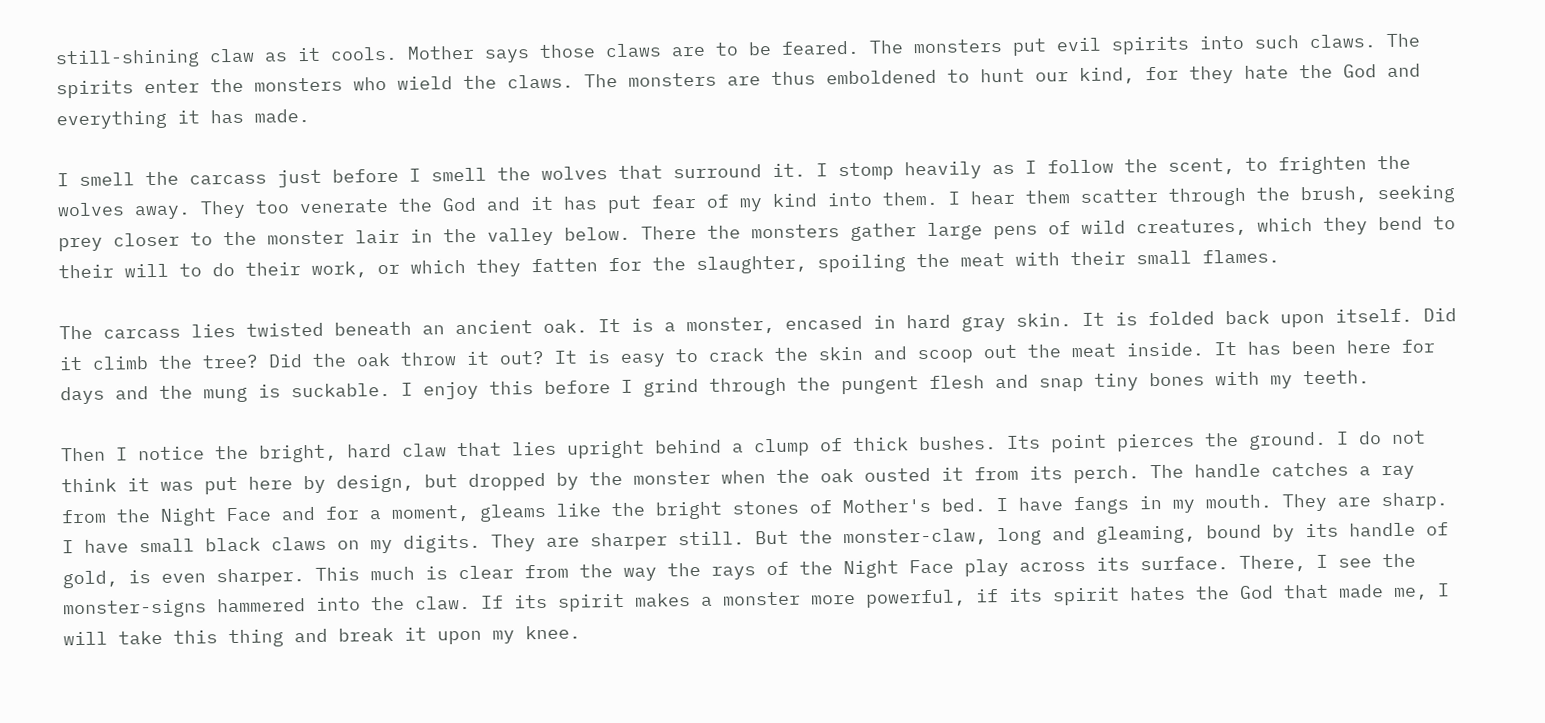still-shining claw as it cools. Mother says those claws are to be feared. The monsters put evil spirits into such claws. The spirits enter the monsters who wield the claws. The monsters are thus emboldened to hunt our kind, for they hate the God and everything it has made.

I smell the carcass just before I smell the wolves that surround it. I stomp heavily as I follow the scent, to frighten the wolves away. They too venerate the God and it has put fear of my kind into them. I hear them scatter through the brush, seeking prey closer to the monster lair in the valley below. There the monsters gather large pens of wild creatures, which they bend to their will to do their work, or which they fatten for the slaughter, spoiling the meat with their small flames.

The carcass lies twisted beneath an ancient oak. It is a monster, encased in hard gray skin. It is folded back upon itself. Did it climb the tree? Did the oak throw it out? It is easy to crack the skin and scoop out the meat inside. It has been here for days and the mung is suckable. I enjoy this before I grind through the pungent flesh and snap tiny bones with my teeth.

Then I notice the bright, hard claw that lies upright behind a clump of thick bushes. Its point pierces the ground. I do not think it was put here by design, but dropped by the monster when the oak ousted it from its perch. The handle catches a ray from the Night Face and for a moment, gleams like the bright stones of Mother's bed. I have fangs in my mouth. They are sharp. I have small black claws on my digits. They are sharper still. But the monster-claw, long and gleaming, bound by its handle of gold, is even sharper. This much is clear from the way the rays of the Night Face play across its surface. There, I see the monster-signs hammered into the claw. If its spirit makes a monster more powerful, if its spirit hates the God that made me, I will take this thing and break it upon my knee.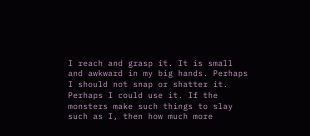I reach and grasp it. It is small and awkward in my big hands. Perhaps I should not snap or shatter it. Perhaps I could use it. If the monsters make such things to slay such as I, then how much more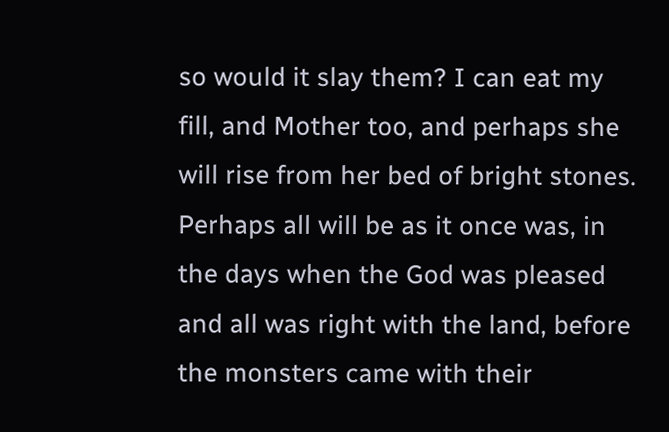so would it slay them? I can eat my fill, and Mother too, and perhaps she will rise from her bed of bright stones. Perhaps all will be as it once was, in the days when the God was pleased and all was right with the land, before the monsters came with their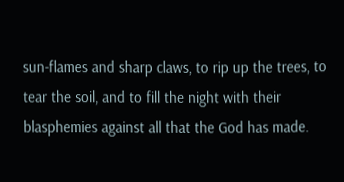sun-flames and sharp claws, to rip up the trees, to tear the soil, and to fill the night with their blasphemies against all that the God has made.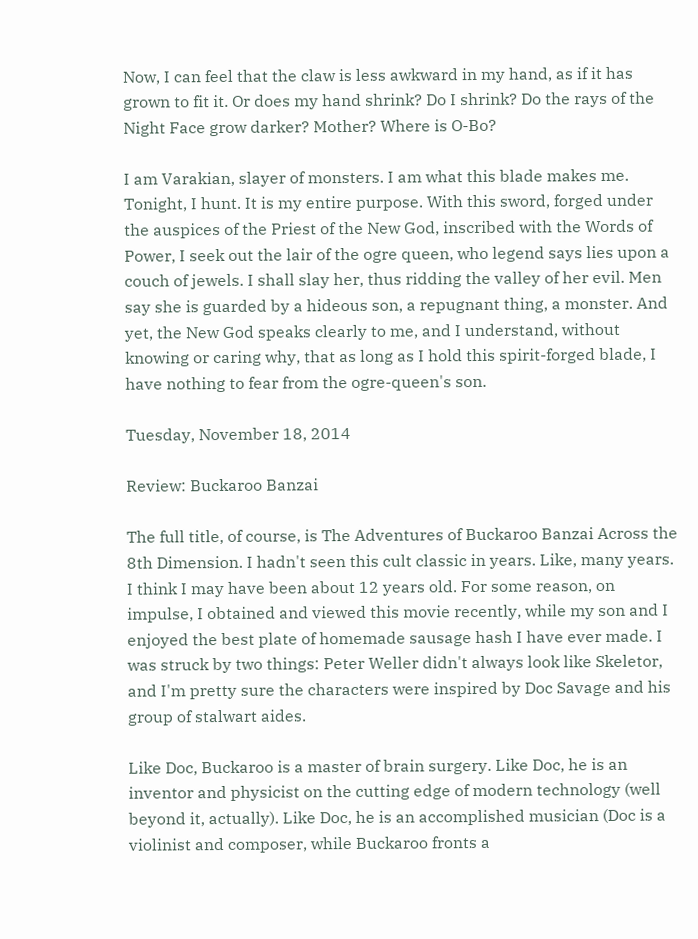Now, I can feel that the claw is less awkward in my hand, as if it has grown to fit it. Or does my hand shrink? Do I shrink? Do the rays of the Night Face grow darker? Mother? Where is O-Bo?

I am Varakian, slayer of monsters. I am what this blade makes me. Tonight, I hunt. It is my entire purpose. With this sword, forged under the auspices of the Priest of the New God, inscribed with the Words of Power, I seek out the lair of the ogre queen, who legend says lies upon a couch of jewels. I shall slay her, thus ridding the valley of her evil. Men say she is guarded by a hideous son, a repugnant thing, a monster. And yet, the New God speaks clearly to me, and I understand, without knowing or caring why, that as long as I hold this spirit-forged blade, I have nothing to fear from the ogre-queen's son.

Tuesday, November 18, 2014

Review: Buckaroo Banzai

The full title, of course, is The Adventures of Buckaroo Banzai Across the 8th Dimension. I hadn't seen this cult classic in years. Like, many years. I think I may have been about 12 years old. For some reason, on impulse, I obtained and viewed this movie recently, while my son and I enjoyed the best plate of homemade sausage hash I have ever made. I was struck by two things: Peter Weller didn't always look like Skeletor, and I'm pretty sure the characters were inspired by Doc Savage and his group of stalwart aides.

Like Doc, Buckaroo is a master of brain surgery. Like Doc, he is an inventor and physicist on the cutting edge of modern technology (well beyond it, actually). Like Doc, he is an accomplished musician (Doc is a violinist and composer, while Buckaroo fronts a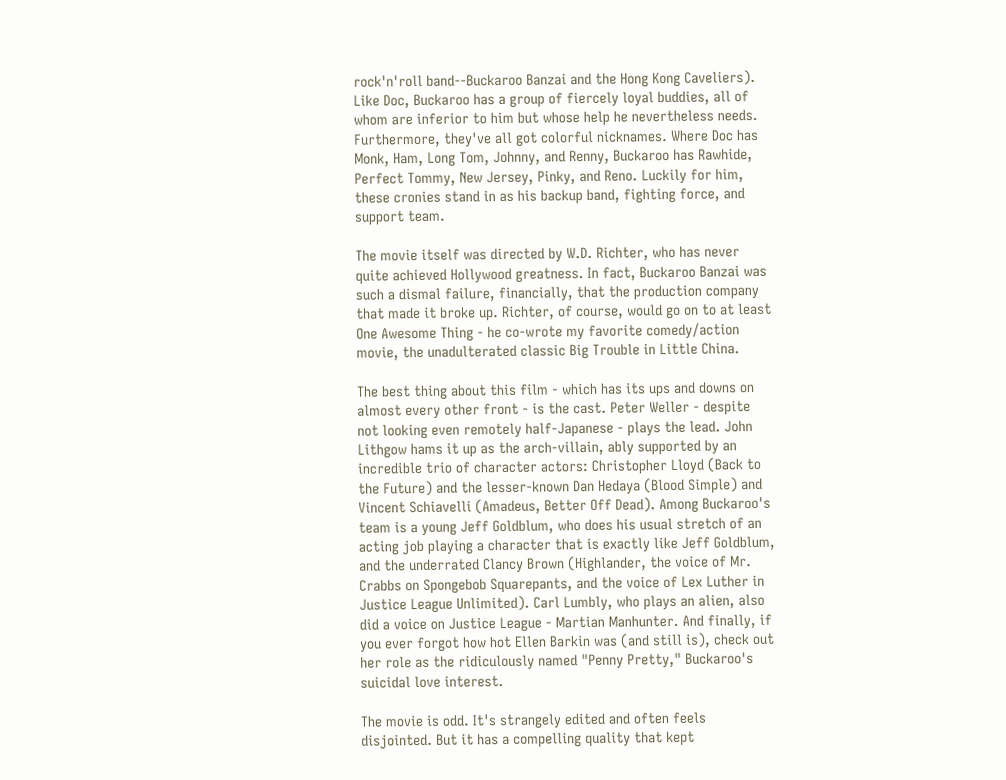rock'n'roll band--Buckaroo Banzai and the Hong Kong Caveliers). Like Doc, Buckaroo has a group of fiercely loyal buddies, all of whom are inferior to him but whose help he nevertheless needs. Furthermore, they've all got colorful nicknames. Where Doc has Monk, Ham, Long Tom, Johnny, and Renny, Buckaroo has Rawhide, Perfect Tommy, New Jersey, Pinky, and Reno. Luckily for him, these cronies stand in as his backup band, fighting force, and support team.

The movie itself was directed by W.D. Richter, who has never quite achieved Hollywood greatness. In fact, Buckaroo Banzai was such a dismal failure, financially, that the production company that made it broke up. Richter, of course, would go on to at least One Awesome Thing - he co-wrote my favorite comedy/action movie, the unadulterated classic Big Trouble in Little China.

The best thing about this film - which has its ups and downs on almost every other front - is the cast. Peter Weller - despite not looking even remotely half-Japanese - plays the lead. John Lithgow hams it up as the arch-villain, ably supported by an incredible trio of character actors: Christopher Lloyd (Back to the Future) and the lesser-known Dan Hedaya (Blood Simple) and Vincent Schiavelli (Amadeus, Better Off Dead). Among Buckaroo's team is a young Jeff Goldblum, who does his usual stretch of an acting job playing a character that is exactly like Jeff Goldblum, and the underrated Clancy Brown (Highlander, the voice of Mr. Crabbs on Spongebob Squarepants, and the voice of Lex Luther in Justice League Unlimited). Carl Lumbly, who plays an alien, also did a voice on Justice League - Martian Manhunter. And finally, if you ever forgot how hot Ellen Barkin was (and still is), check out her role as the ridiculously named "Penny Pretty," Buckaroo's suicidal love interest.

The movie is odd. It's strangely edited and often feels disjointed. But it has a compelling quality that kept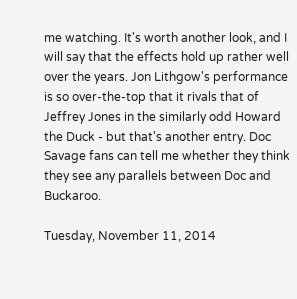me watching. It's worth another look, and I will say that the effects hold up rather well over the years. Jon Lithgow's performance is so over-the-top that it rivals that of Jeffrey Jones in the similarly odd Howard the Duck - but that's another entry. Doc Savage fans can tell me whether they think they see any parallels between Doc and Buckaroo.

Tuesday, November 11, 2014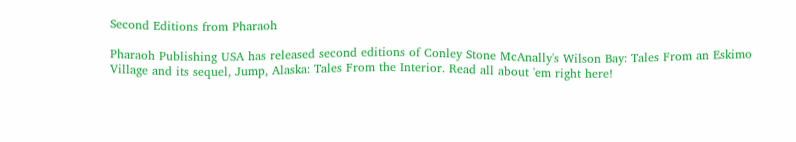Second Editions from Pharaoh

Pharaoh Publishing USA has released second editions of Conley Stone McAnally's Wilson Bay: Tales From an Eskimo Village and its sequel, Jump, Alaska: Tales From the Interior. Read all about 'em right here!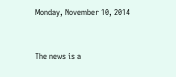Monday, November 10, 2014


The news is a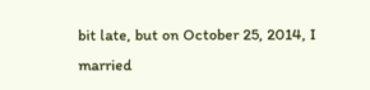bit late, but on October 25, 2014, I married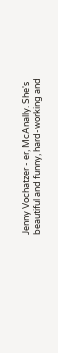Jenny Vochatzer - er, McAnally. She's beautiful and funny, hard-working and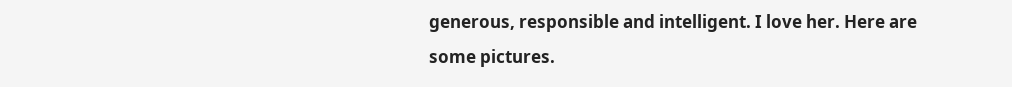generous, responsible and intelligent. I love her. Here are some pictures.